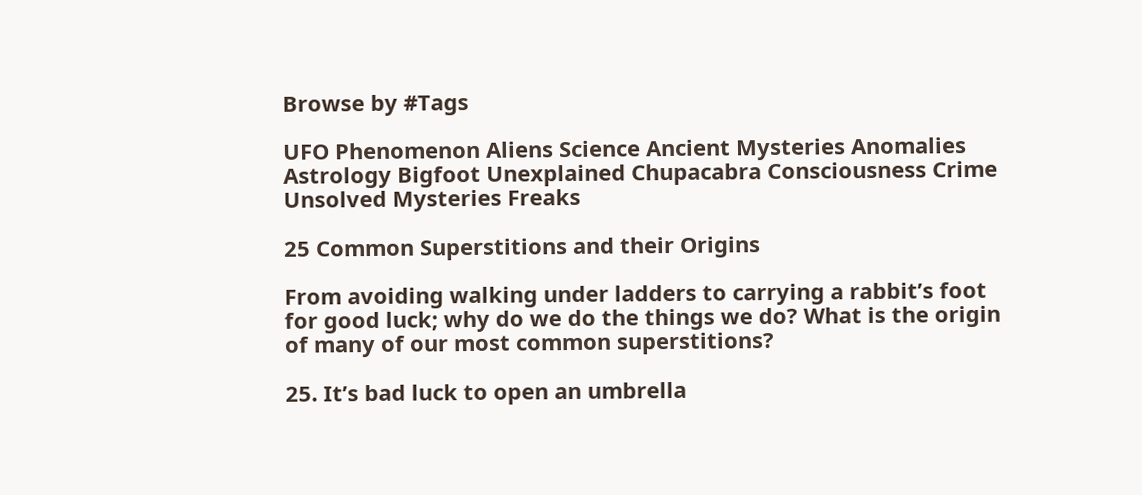Browse by #Tags

UFO Phenomenon Aliens Science Ancient Mysteries Anomalies Astrology Bigfoot Unexplained Chupacabra Consciousness Crime Unsolved Mysteries Freaks

25 Common Superstitions and their Origins

From avoiding walking under ladders to carrying a rabbit’s foot for good luck; why do we do the things we do? What is the origin of many of our most common superstitions?

25. It’s bad luck to open an umbrella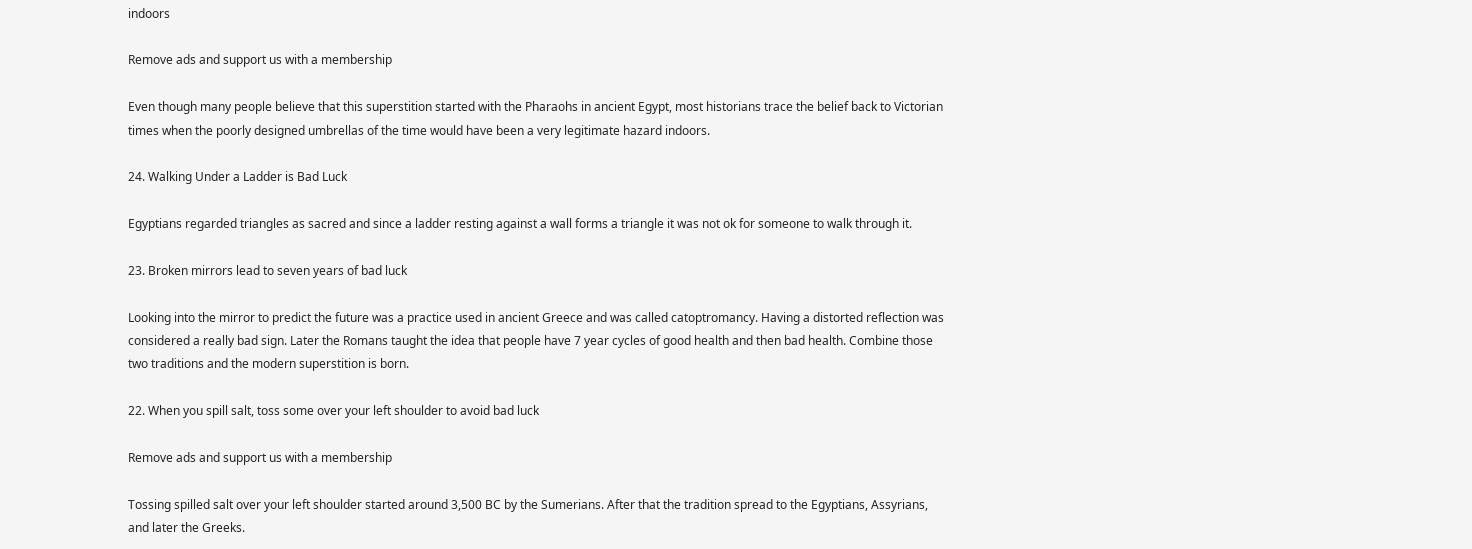indoors

Remove ads and support us with a membership

Even though many people believe that this superstition started with the Pharaohs in ancient Egypt, most historians trace the belief back to Victorian times when the poorly designed umbrellas of the time would have been a very legitimate hazard indoors.

24. Walking Under a Ladder is Bad Luck

Egyptians regarded triangles as sacred and since a ladder resting against a wall forms a triangle it was not ok for someone to walk through it.

23. Broken mirrors lead to seven years of bad luck

Looking into the mirror to predict the future was a practice used in ancient Greece and was called catoptromancy. Having a distorted reflection was considered a really bad sign. Later the Romans taught the idea that people have 7 year cycles of good health and then bad health. Combine those two traditions and the modern superstition is born.

22. When you spill salt, toss some over your left shoulder to avoid bad luck

Remove ads and support us with a membership

Tossing spilled salt over your left shoulder started around 3,500 BC by the Sumerians. After that the tradition spread to the Egyptians, Assyrians, and later the Greeks.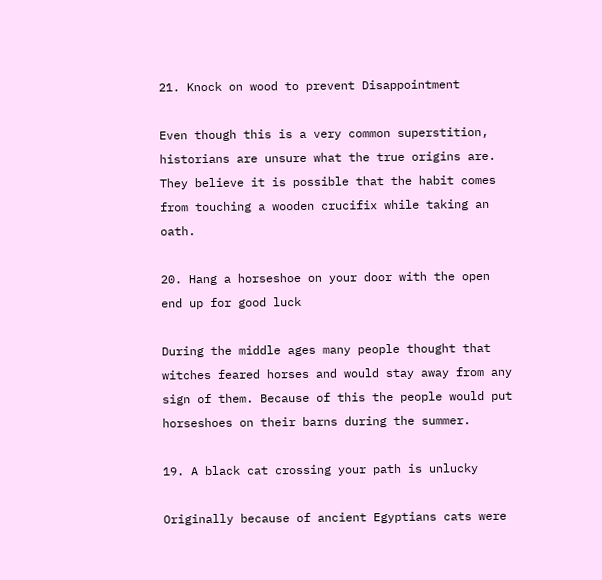21. Knock on wood to prevent Disappointment

Even though this is a very common superstition, historians are unsure what the true origins are. They believe it is possible that the habit comes from touching a wooden crucifix while taking an oath.

20. Hang a horseshoe on your door with the open end up for good luck

During the middle ages many people thought that witches feared horses and would stay away from any sign of them. Because of this the people would put horseshoes on their barns during the summer.

19. A black cat crossing your path is unlucky

Originally because of ancient Egyptians cats were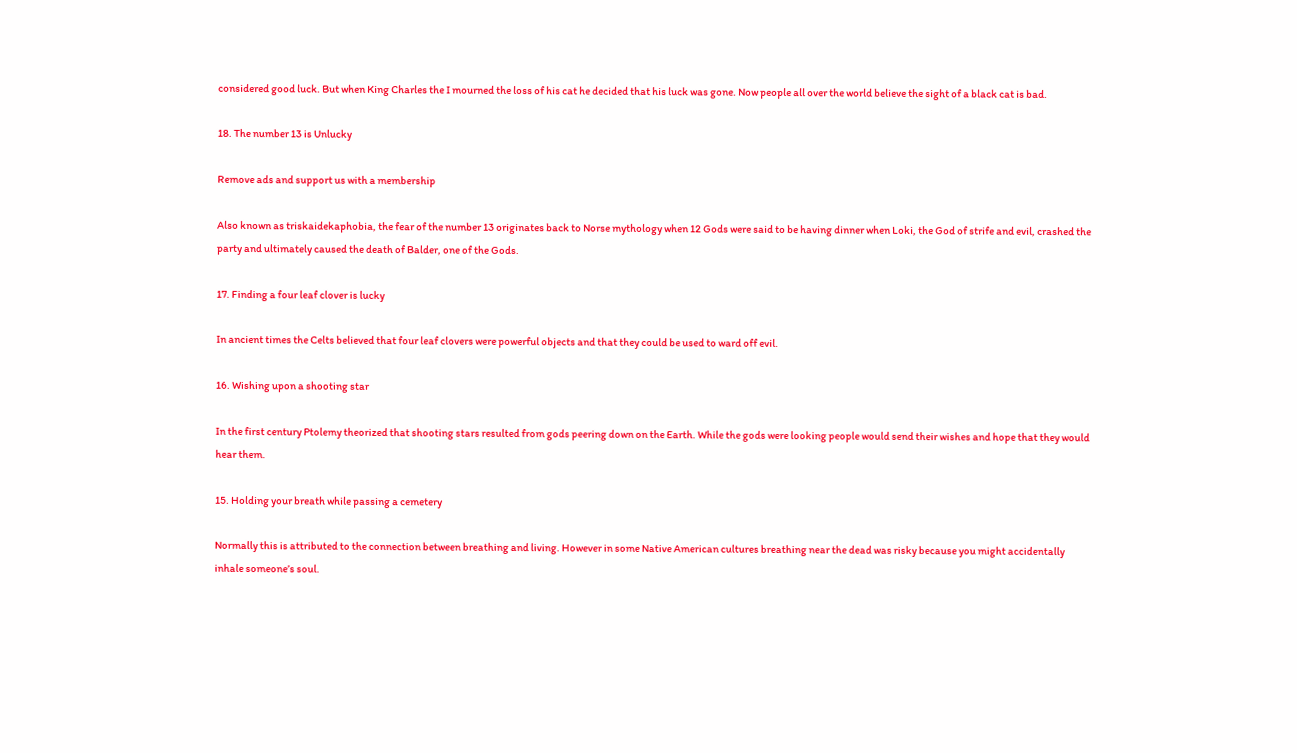considered good luck. But when King Charles the I mourned the loss of his cat he decided that his luck was gone. Now people all over the world believe the sight of a black cat is bad.

18. The number 13 is Unlucky

Remove ads and support us with a membership

Also known as triskaidekaphobia, the fear of the number 13 originates back to Norse mythology when 12 Gods were said to be having dinner when Loki, the God of strife and evil, crashed the party and ultimately caused the death of Balder, one of the Gods.

17. Finding a four leaf clover is lucky

In ancient times the Celts believed that four leaf clovers were powerful objects and that they could be used to ward off evil.

16. Wishing upon a shooting star

In the first century Ptolemy theorized that shooting stars resulted from gods peering down on the Earth. While the gods were looking people would send their wishes and hope that they would hear them.

15. Holding your breath while passing a cemetery

Normally this is attributed to the connection between breathing and living. However in some Native American cultures breathing near the dead was risky because you might accidentally inhale someone’s soul.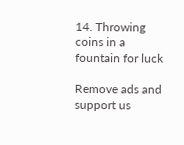14. Throwing coins in a fountain for luck

Remove ads and support us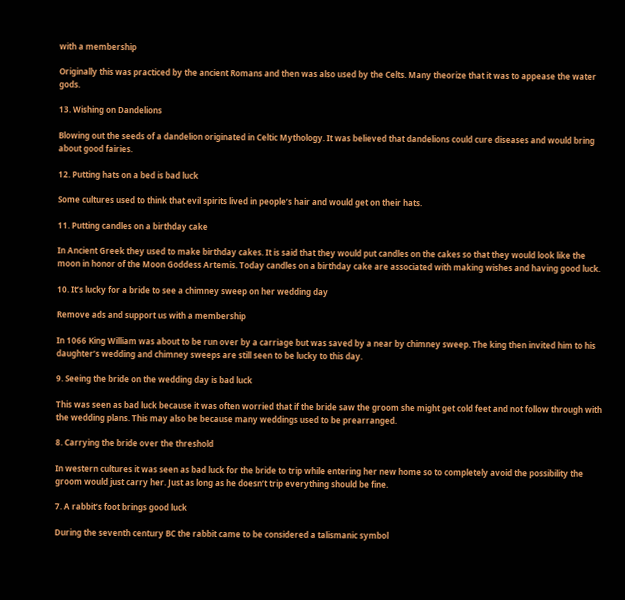with a membership

Originally this was practiced by the ancient Romans and then was also used by the Celts. Many theorize that it was to appease the water gods.

13. Wishing on Dandelions

Blowing out the seeds of a dandelion originated in Celtic Mythology. It was believed that dandelions could cure diseases and would bring about good fairies.

12. Putting hats on a bed is bad luck

Some cultures used to think that evil spirits lived in people’s hair and would get on their hats.

11. Putting candles on a birthday cake

In Ancient Greek they used to make birthday cakes. It is said that they would put candles on the cakes so that they would look like the moon in honor of the Moon Goddess Artemis. Today candles on a birthday cake are associated with making wishes and having good luck.

10. It’s lucky for a bride to see a chimney sweep on her wedding day

Remove ads and support us with a membership

In 1066 King William was about to be run over by a carriage but was saved by a near by chimney sweep. The king then invited him to his daughter’s wedding and chimney sweeps are still seen to be lucky to this day.

9. Seeing the bride on the wedding day is bad luck

This was seen as bad luck because it was often worried that if the bride saw the groom she might get cold feet and not follow through with the wedding plans. This may also be because many weddings used to be prearranged.

8. Carrying the bride over the threshold

In western cultures it was seen as bad luck for the bride to trip while entering her new home so to completely avoid the possibility the groom would just carry her. Just as long as he doesn’t trip everything should be fine.

7. A rabbit’s foot brings good luck

During the seventh century BC the rabbit came to be considered a talismanic symbol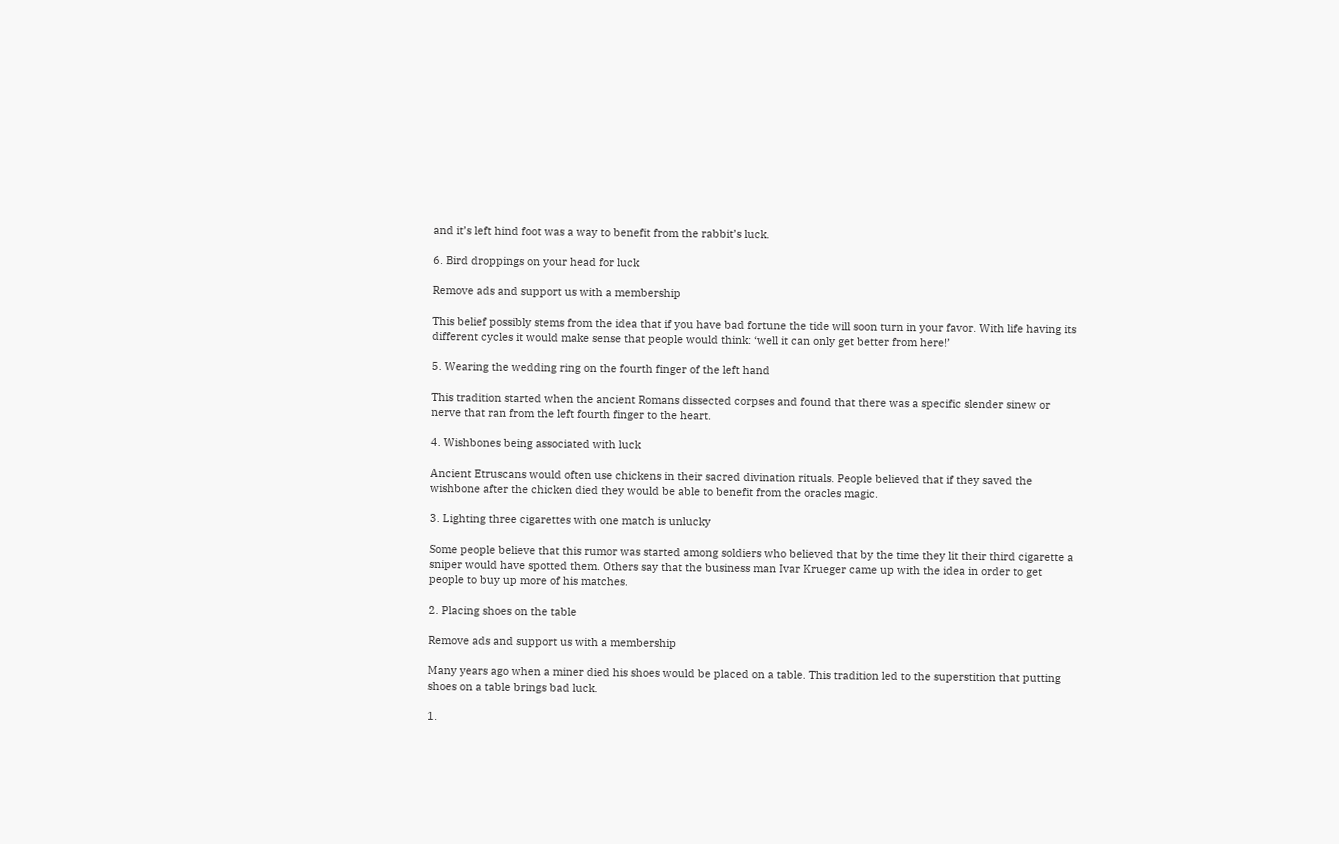and it’s left hind foot was a way to benefit from the rabbit’s luck.

6. Bird droppings on your head for luck

Remove ads and support us with a membership

This belief possibly stems from the idea that if you have bad fortune the tide will soon turn in your favor. With life having its different cycles it would make sense that people would think: ‘well it can only get better from here!’

5. Wearing the wedding ring on the fourth finger of the left hand

This tradition started when the ancient Romans dissected corpses and found that there was a specific slender sinew or nerve that ran from the left fourth finger to the heart.

4. Wishbones being associated with luck

Ancient Etruscans would often use chickens in their sacred divination rituals. People believed that if they saved the wishbone after the chicken died they would be able to benefit from the oracles magic.

3. Lighting three cigarettes with one match is unlucky

Some people believe that this rumor was started among soldiers who believed that by the time they lit their third cigarette a sniper would have spotted them. Others say that the business man Ivar Krueger came up with the idea in order to get people to buy up more of his matches.

2. Placing shoes on the table

Remove ads and support us with a membership

Many years ago when a miner died his shoes would be placed on a table. This tradition led to the superstition that putting shoes on a table brings bad luck.

1.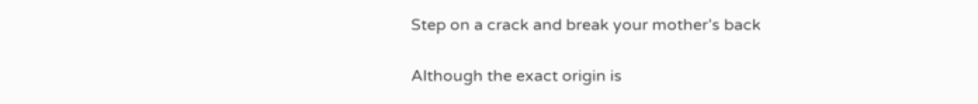Step on a crack and break your mother’s back

Although the exact origin is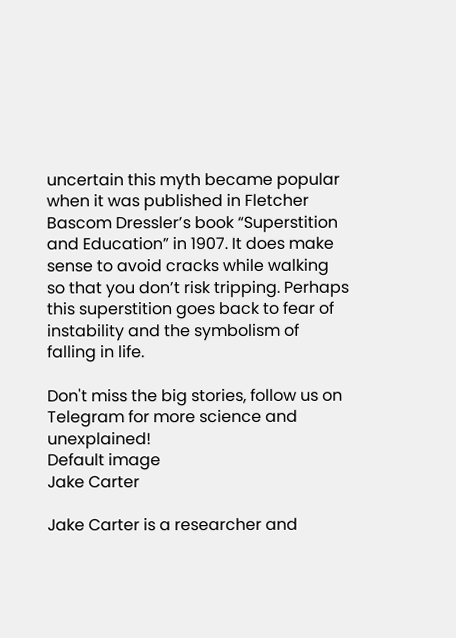uncertain this myth became popular when it was published in Fletcher Bascom Dressler’s book “Superstition and Education” in 1907. It does make sense to avoid cracks while walking so that you don’t risk tripping. Perhaps this superstition goes back to fear of instability and the symbolism of falling in life.

Don't miss the big stories, follow us on Telegram for more science and unexplained!
Default image
Jake Carter

Jake Carter is a researcher and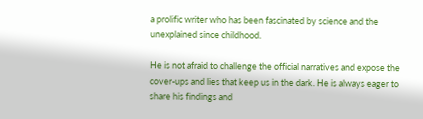a prolific writer who has been fascinated by science and the unexplained since childhood.

He is not afraid to challenge the official narratives and expose the cover-ups and lies that keep us in the dark. He is always eager to share his findings and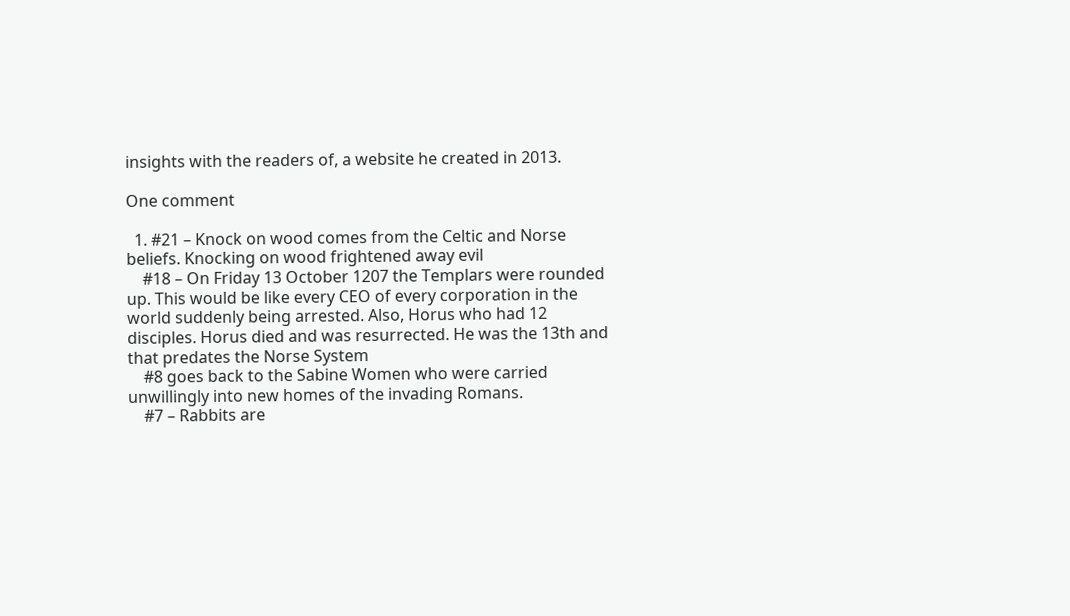insights with the readers of, a website he created in 2013.

One comment

  1. #21 – Knock on wood comes from the Celtic and Norse beliefs. Knocking on wood frightened away evil
    #18 – On Friday 13 October 1207 the Templars were rounded up. This would be like every CEO of every corporation in the world suddenly being arrested. Also, Horus who had 12 disciples. Horus died and was resurrected. He was the 13th and that predates the Norse System
    #8 goes back to the Sabine Women who were carried unwillingly into new homes of the invading Romans.
    #7 – Rabbits are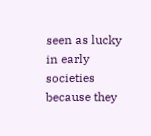seen as lucky in early societies because they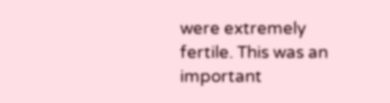were extremely fertile. This was an important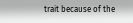trait because of the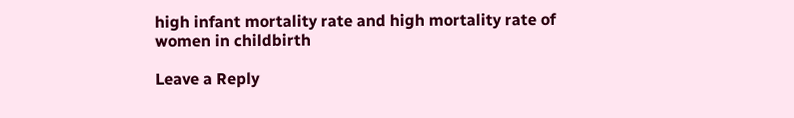high infant mortality rate and high mortality rate of women in childbirth

Leave a Reply